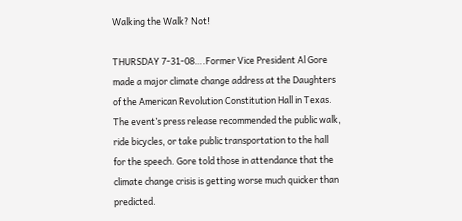Walking the Walk? Not!

THURSDAY 7-31-08….Former Vice President Al Gore made a major climate change address at the Daughters of the American Revolution Constitution Hall in Texas. The event’s press release recommended the public walk, ride bicycles, or take public transportation to the hall for the speech. Gore told those in attendance that the climate change crisis is getting worse much quicker than predicted.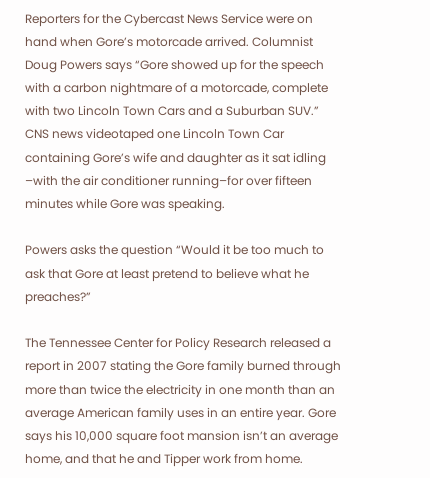Reporters for the Cybercast News Service were on hand when Gore’s motorcade arrived. Columnist Doug Powers says “Gore showed up for the speech with a carbon nightmare of a motorcade, complete with two Lincoln Town Cars and a Suburban SUV.” CNS news videotaped one Lincoln Town Car containing Gore’s wife and daughter as it sat idling –with the air conditioner running–for over fifteen minutes while Gore was speaking.

Powers asks the question “Would it be too much to ask that Gore at least pretend to believe what he preaches?”

The Tennessee Center for Policy Research released a report in 2007 stating the Gore family burned through more than twice the electricity in one month than an average American family uses in an entire year. Gore says his 10,000 square foot mansion isn’t an average home, and that he and Tipper work from home.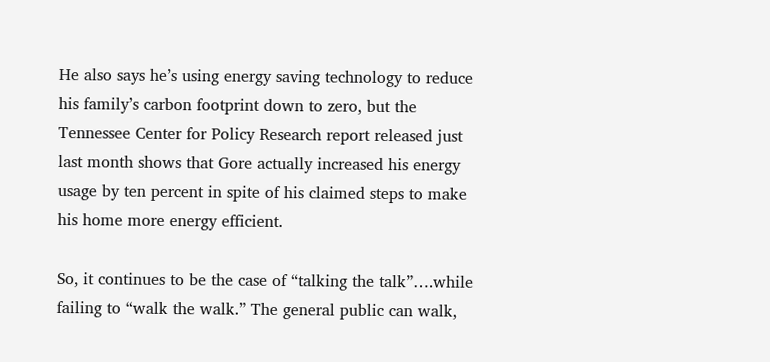He also says he’s using energy saving technology to reduce his family’s carbon footprint down to zero, but the Tennessee Center for Policy Research report released just last month shows that Gore actually increased his energy usage by ten percent in spite of his claimed steps to make his home more energy efficient.

So, it continues to be the case of “talking the talk”….while failing to “walk the walk.” The general public can walk,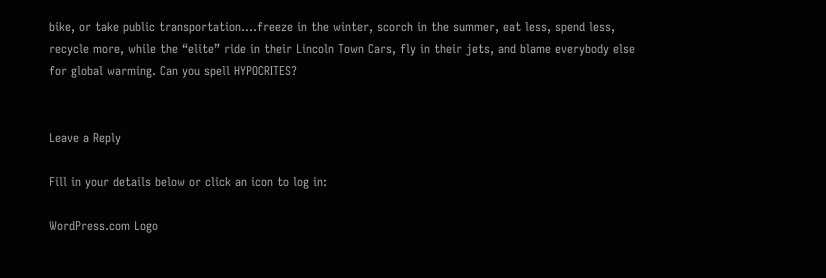bike, or take public transportation….freeze in the winter, scorch in the summer, eat less, spend less, recycle more, while the “elite” ride in their Lincoln Town Cars, fly in their jets, and blame everybody else for global warming. Can you spell HYPOCRITES?


Leave a Reply

Fill in your details below or click an icon to log in:

WordPress.com Logo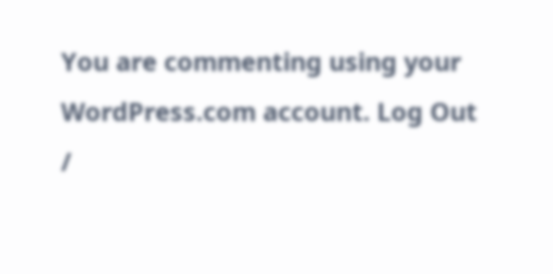You are commenting using your WordPress.com account. Log Out /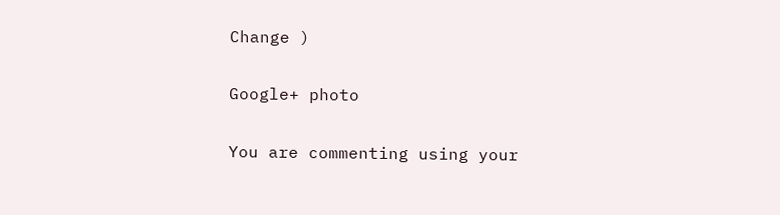Change )

Google+ photo

You are commenting using your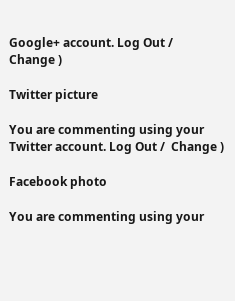Google+ account. Log Out /  Change )

Twitter picture

You are commenting using your Twitter account. Log Out /  Change )

Facebook photo

You are commenting using your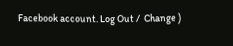Facebook account. Log Out /  Change )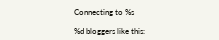Connecting to %s

%d bloggers like this: